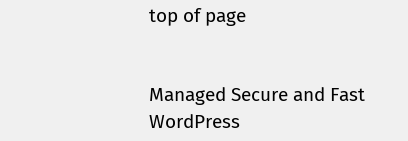top of page


Managed Secure and Fast WordPress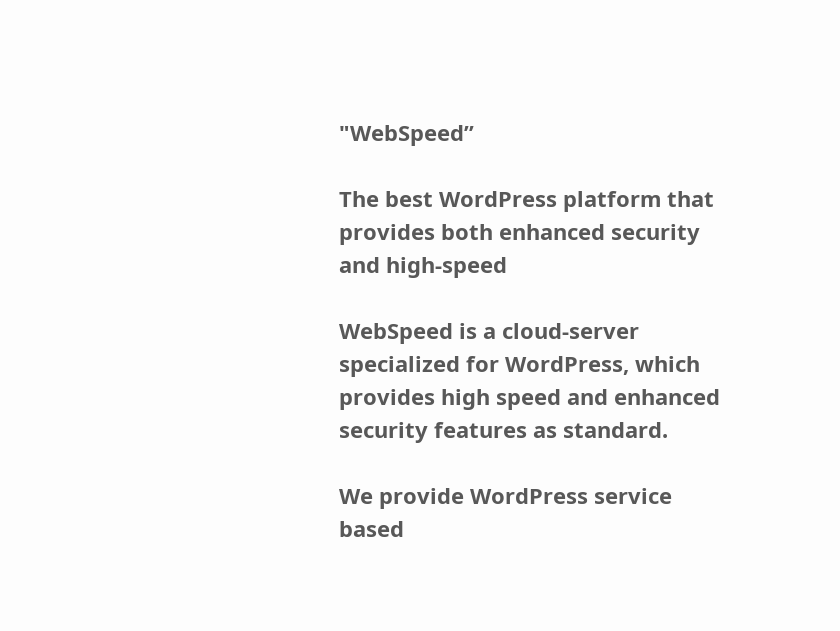"WebSpeed”

The best WordPress platform that provides both enhanced security and high-speed

WebSpeed is a cloud-server specialized for WordPress, which provides high speed and enhanced security features as standard.

We provide WordPress service based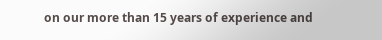on our more than 15 years of experience and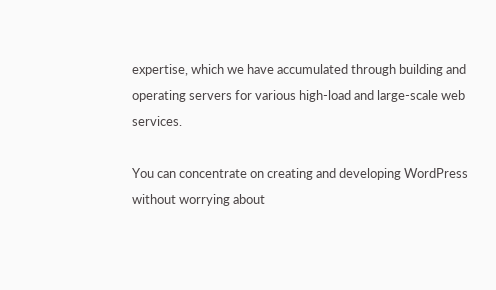expertise, which we have accumulated through building and operating servers for various high-load and large-scale web services.

You can concentrate on creating and developing WordPress without worrying about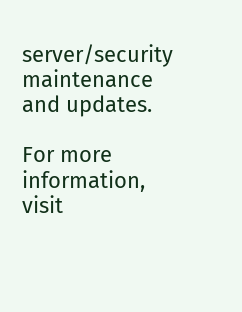server/security maintenance and updates.

For more information, visit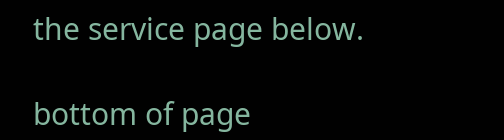the service page below.

bottom of page